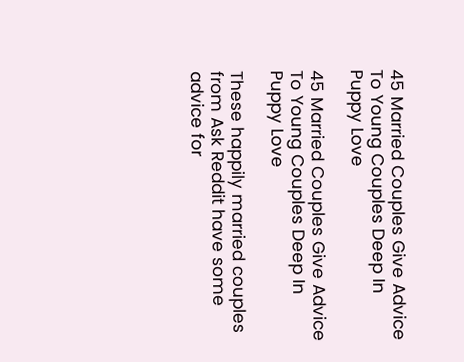45 Married Couples Give Advice To Young Couples Deep In Puppy Love

45 Married Couples Give Advice To Young Couples Deep In Puppy Love

These happily married couples from Ask Reddit have some advice for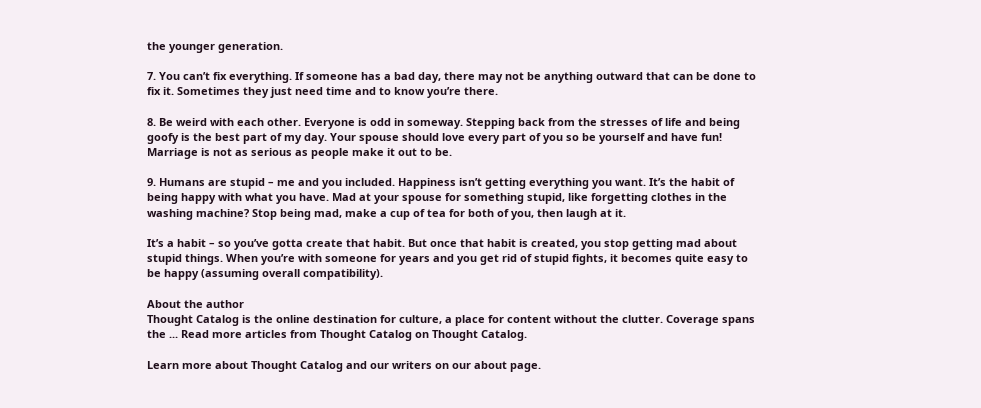the younger generation.

7. You can’t fix everything. If someone has a bad day, there may not be anything outward that can be done to fix it. Sometimes they just need time and to know you’re there.

8. Be weird with each other. Everyone is odd in someway. Stepping back from the stresses of life and being goofy is the best part of my day. Your spouse should love every part of you so be yourself and have fun! Marriage is not as serious as people make it out to be.

9. Humans are stupid – me and you included. Happiness isn’t getting everything you want. It’s the habit of being happy with what you have. Mad at your spouse for something stupid, like forgetting clothes in the washing machine? Stop being mad, make a cup of tea for both of you, then laugh at it.

It’s a habit – so you’ve gotta create that habit. But once that habit is created, you stop getting mad about stupid things. When you’re with someone for years and you get rid of stupid fights, it becomes quite easy to be happy (assuming overall compatibility).

About the author
Thought Catalog is the online destination for culture, a place for content without the clutter. Coverage spans the ... Read more articles from Thought Catalog on Thought Catalog.

Learn more about Thought Catalog and our writers on our about page.